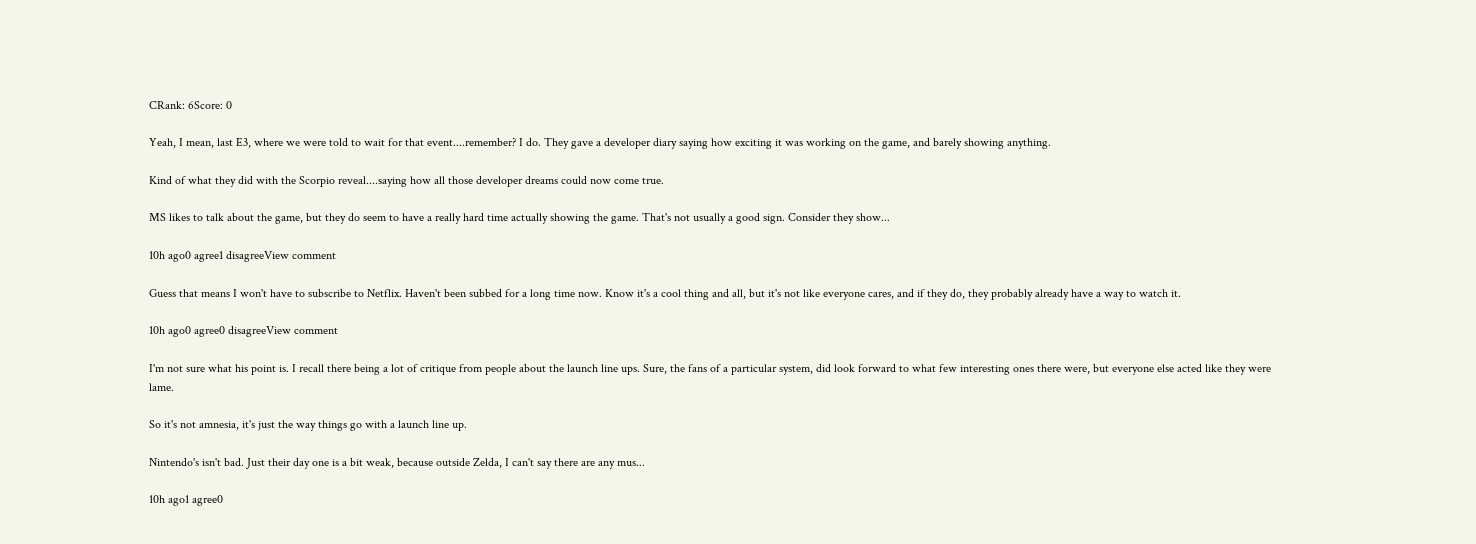CRank: 6Score: 0

Yeah, I mean, last E3, where we were told to wait for that event....remember? I do. They gave a developer diary saying how exciting it was working on the game, and barely showing anything.

Kind of what they did with the Scorpio reveal....saying how all those developer dreams could now come true.

MS likes to talk about the game, but they do seem to have a really hard time actually showing the game. That's not usually a good sign. Consider they show...

10h ago0 agree1 disagreeView comment

Guess that means I won't have to subscribe to Netflix. Haven't been subbed for a long time now. Know it's a cool thing and all, but it's not like everyone cares, and if they do, they probably already have a way to watch it.

10h ago0 agree0 disagreeView comment

I'm not sure what his point is. I recall there being a lot of critique from people about the launch line ups. Sure, the fans of a particular system, did look forward to what few interesting ones there were, but everyone else acted like they were lame.

So it's not amnesia, it's just the way things go with a launch line up.

Nintendo's isn't bad. Just their day one is a bit weak, because outside Zelda, I can't say there are any mus...

10h ago1 agree0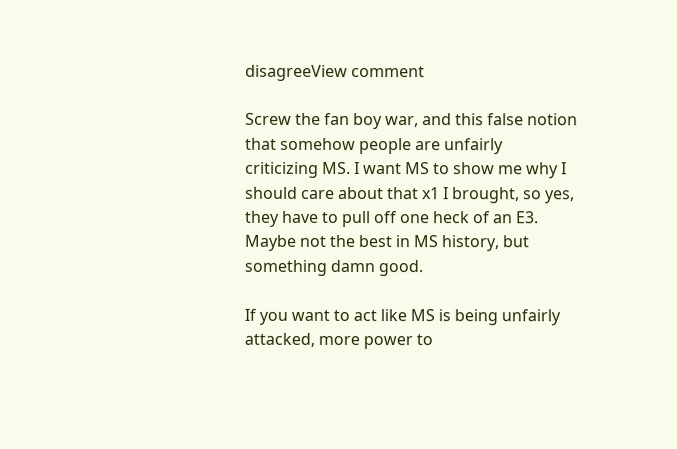disagreeView comment

Screw the fan boy war, and this false notion that somehow people are unfairly criticizing MS. I want MS to show me why I should care about that x1 I brought, so yes, they have to pull off one heck of an E3. Maybe not the best in MS history, but something damn good.

If you want to act like MS is being unfairly attacked, more power to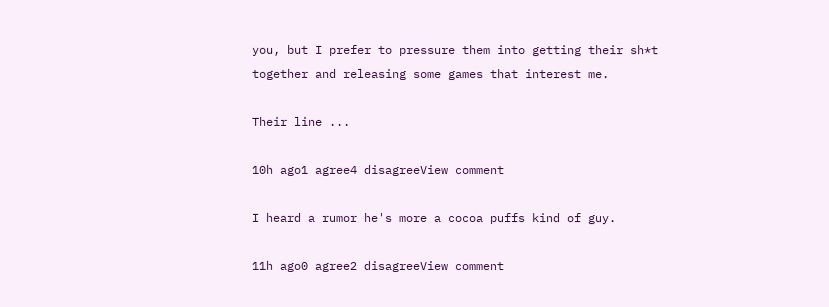you, but I prefer to pressure them into getting their sh*t together and releasing some games that interest me.

Their line ...

10h ago1 agree4 disagreeView comment

I heard a rumor he's more a cocoa puffs kind of guy.

11h ago0 agree2 disagreeView comment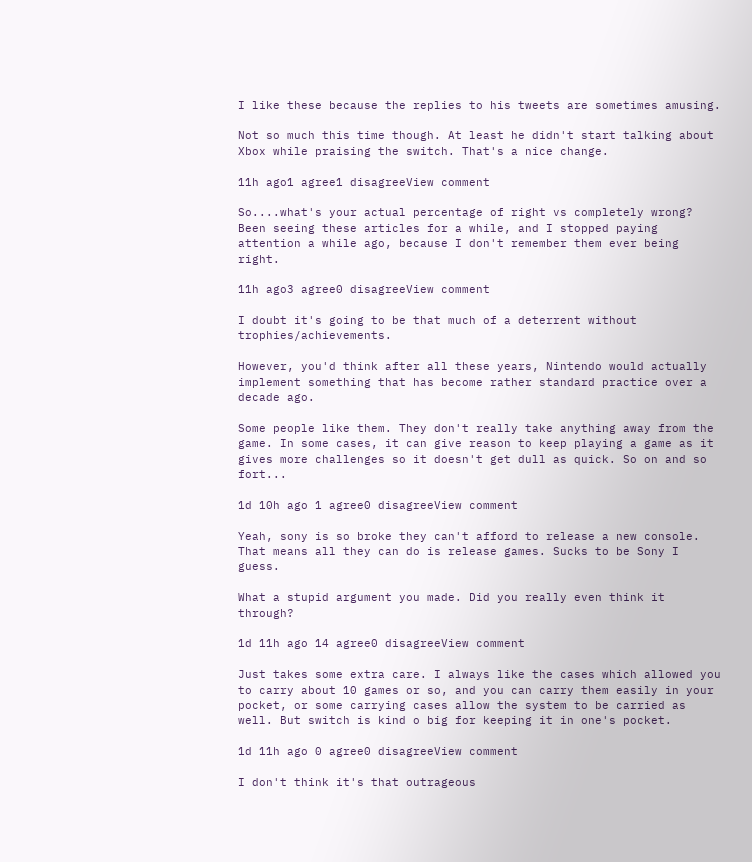I like these because the replies to his tweets are sometimes amusing.

Not so much this time though. At least he didn't start talking about Xbox while praising the switch. That's a nice change.

11h ago1 agree1 disagreeView comment

So....what's your actual percentage of right vs completely wrong? Been seeing these articles for a while, and I stopped paying attention a while ago, because I don't remember them ever being right.

11h ago3 agree0 disagreeView comment

I doubt it's going to be that much of a deterrent without trophies/achievements.

However, you'd think after all these years, Nintendo would actually implement something that has become rather standard practice over a decade ago.

Some people like them. They don't really take anything away from the game. In some cases, it can give reason to keep playing a game as it gives more challenges so it doesn't get dull as quick. So on and so fort...

1d 10h ago 1 agree0 disagreeView comment

Yeah, sony is so broke they can't afford to release a new console. That means all they can do is release games. Sucks to be Sony I guess.

What a stupid argument you made. Did you really even think it through?

1d 11h ago 14 agree0 disagreeView comment

Just takes some extra care. I always like the cases which allowed you to carry about 10 games or so, and you can carry them easily in your pocket, or some carrying cases allow the system to be carried as well. But switch is kind o big for keeping it in one's pocket.

1d 11h ago 0 agree0 disagreeView comment

I don't think it's that outrageous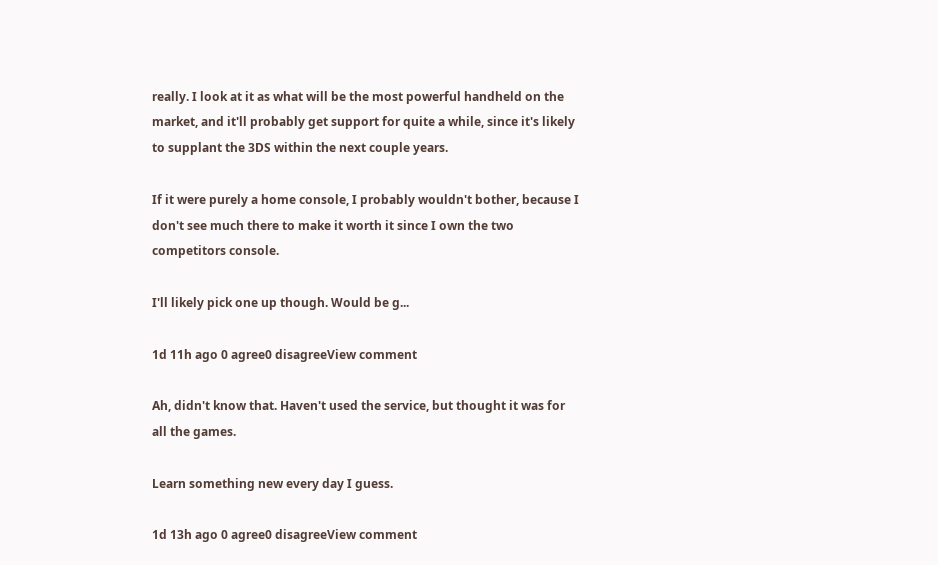really. I look at it as what will be the most powerful handheld on the market, and it'll probably get support for quite a while, since it's likely to supplant the 3DS within the next couple years.

If it were purely a home console, I probably wouldn't bother, because I don't see much there to make it worth it since I own the two competitors console.

I'll likely pick one up though. Would be g...

1d 11h ago 0 agree0 disagreeView comment

Ah, didn't know that. Haven't used the service, but thought it was for all the games.

Learn something new every day I guess.

1d 13h ago 0 agree0 disagreeView comment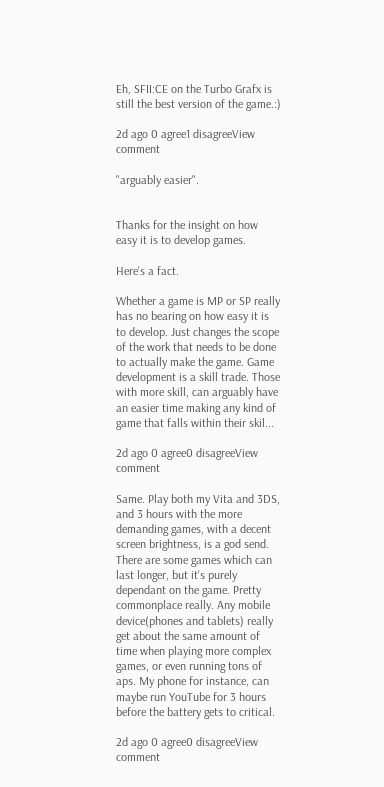Eh, SFII:CE on the Turbo Grafx is still the best version of the game.:)

2d ago 0 agree1 disagreeView comment

"arguably easier".


Thanks for the insight on how easy it is to develop games.

Here's a fact.

Whether a game is MP or SP really has no bearing on how easy it is to develop. Just changes the scope of the work that needs to be done to actually make the game. Game development is a skill trade. Those with more skill, can arguably have an easier time making any kind of game that falls within their skil...

2d ago 0 agree0 disagreeView comment

Same. Play both my Vita and 3DS, and 3 hours with the more demanding games, with a decent screen brightness, is a god send. There are some games which can last longer, but it's purely dependant on the game. Pretty commonplace really. Any mobile device(phones and tablets) really get about the same amount of time when playing more complex games, or even running tons of aps. My phone for instance, can maybe run YouTube for 3 hours before the battery gets to critical.

2d ago 0 agree0 disagreeView comment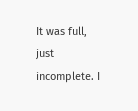It was full, just incomplete. I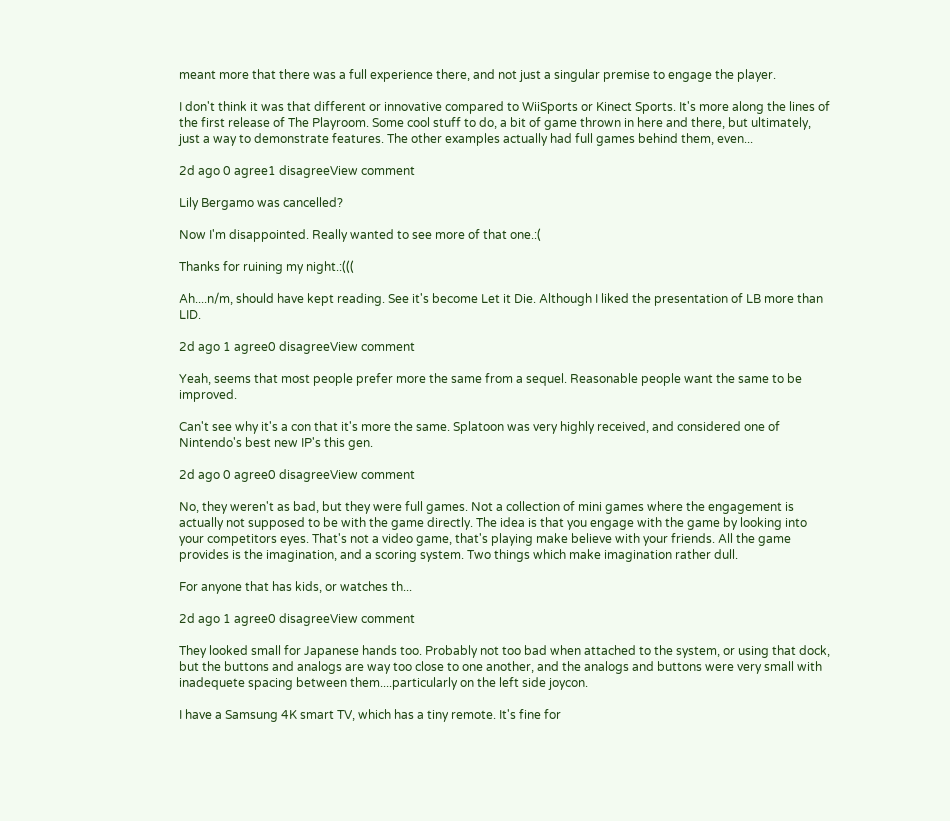meant more that there was a full experience there, and not just a singular premise to engage the player.

I don't think it was that different or innovative compared to WiiSports or Kinect Sports. It's more along the lines of the first release of The Playroom. Some cool stuff to do, a bit of game thrown in here and there, but ultimately, just a way to demonstrate features. The other examples actually had full games behind them, even...

2d ago 0 agree1 disagreeView comment

Lily Bergamo was cancelled?

Now I'm disappointed. Really wanted to see more of that one.:(

Thanks for ruining my night.:(((

Ah....n/m, should have kept reading. See it's become Let it Die. Although I liked the presentation of LB more than LID.

2d ago 1 agree0 disagreeView comment

Yeah, seems that most people prefer more the same from a sequel. Reasonable people want the same to be improved.

Can't see why it's a con that it's more the same. Splatoon was very highly received, and considered one of Nintendo's best new IP's this gen.

2d ago 0 agree0 disagreeView comment

No, they weren't as bad, but they were full games. Not a collection of mini games where the engagement is actually not supposed to be with the game directly. The idea is that you engage with the game by looking into your competitors eyes. That's not a video game, that's playing make believe with your friends. All the game provides is the imagination, and a scoring system. Two things which make imagination rather dull.

For anyone that has kids, or watches th...

2d ago 1 agree0 disagreeView comment

They looked small for Japanese hands too. Probably not too bad when attached to the system, or using that dock, but the buttons and analogs are way too close to one another, and the analogs and buttons were very small with inadequete spacing between them....particularly on the left side joycon.

I have a Samsung 4K smart TV, which has a tiny remote. It's fine for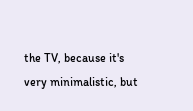the TV, because it's very minimalistic, but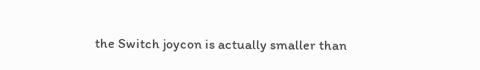the Switch joycon is actually smaller than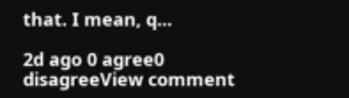that. I mean, q...

2d ago 0 agree0 disagreeView comment